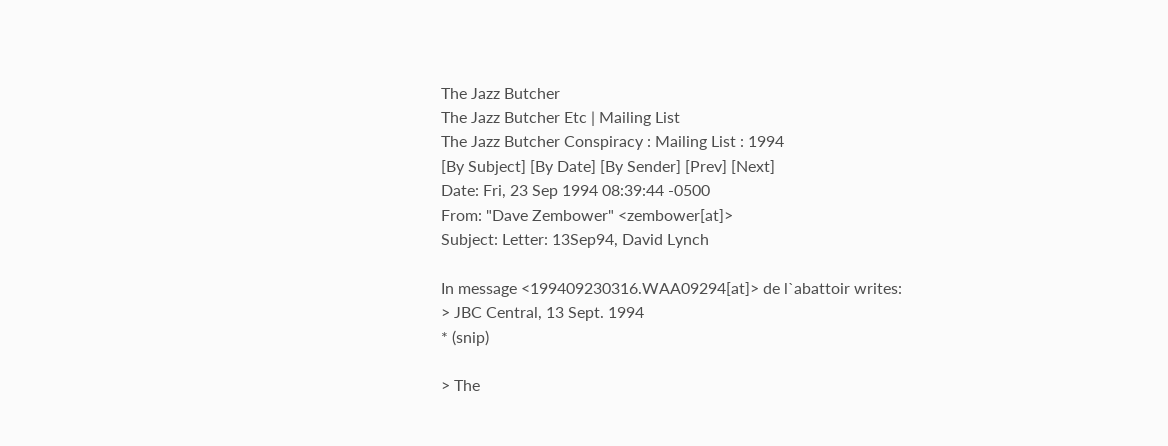The Jazz Butcher
The Jazz Butcher Etc | Mailing List
The Jazz Butcher Conspiracy : Mailing List : 1994
[By Subject] [By Date] [By Sender] [Prev] [Next]
Date: Fri, 23 Sep 1994 08:39:44 -0500
From: "Dave Zembower" <zembower[at]>
Subject: Letter: 13Sep94, David Lynch

In message <199409230316.WAA09294[at]> de l`abattoir writes:
> JBC Central, 13 Sept. 1994
* (snip)

> The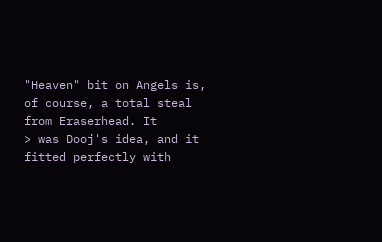"Heaven" bit on Angels is, of course, a total steal from Eraserhead. It
> was Dooj's idea, and it fitted perfectly with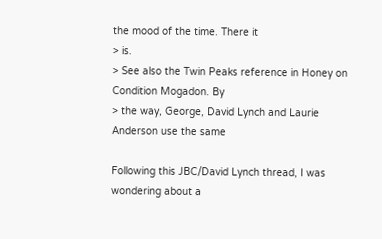the mood of the time. There it
> is.
> See also the Twin Peaks reference in Honey on Condition Mogadon. By
> the way, George, David Lynch and Laurie Anderson use the same

Following this JBC/David Lynch thread, I was wondering about a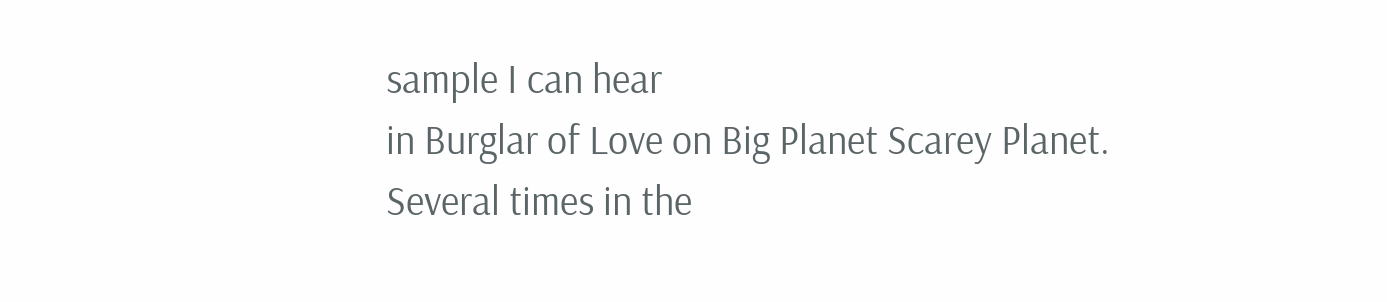sample I can hear
in Burglar of Love on Big Planet Scarey Planet. Several times in the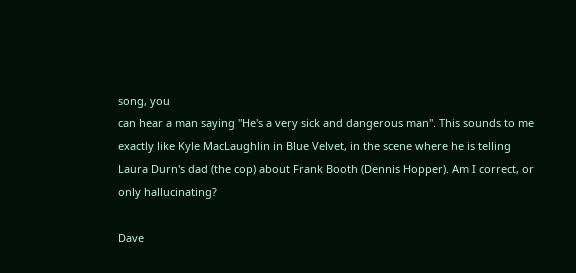song, you
can hear a man saying "He's a very sick and dangerous man". This sounds to me
exactly like Kyle MacLaughlin in Blue Velvet, in the scene where he is telling
Laura Durn's dad (the cop) about Frank Booth (Dennis Hopper). Am I correct, or
only hallucinating?

Dave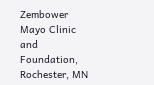Zembower
Mayo Clinic and Foundation, Rochester, MN